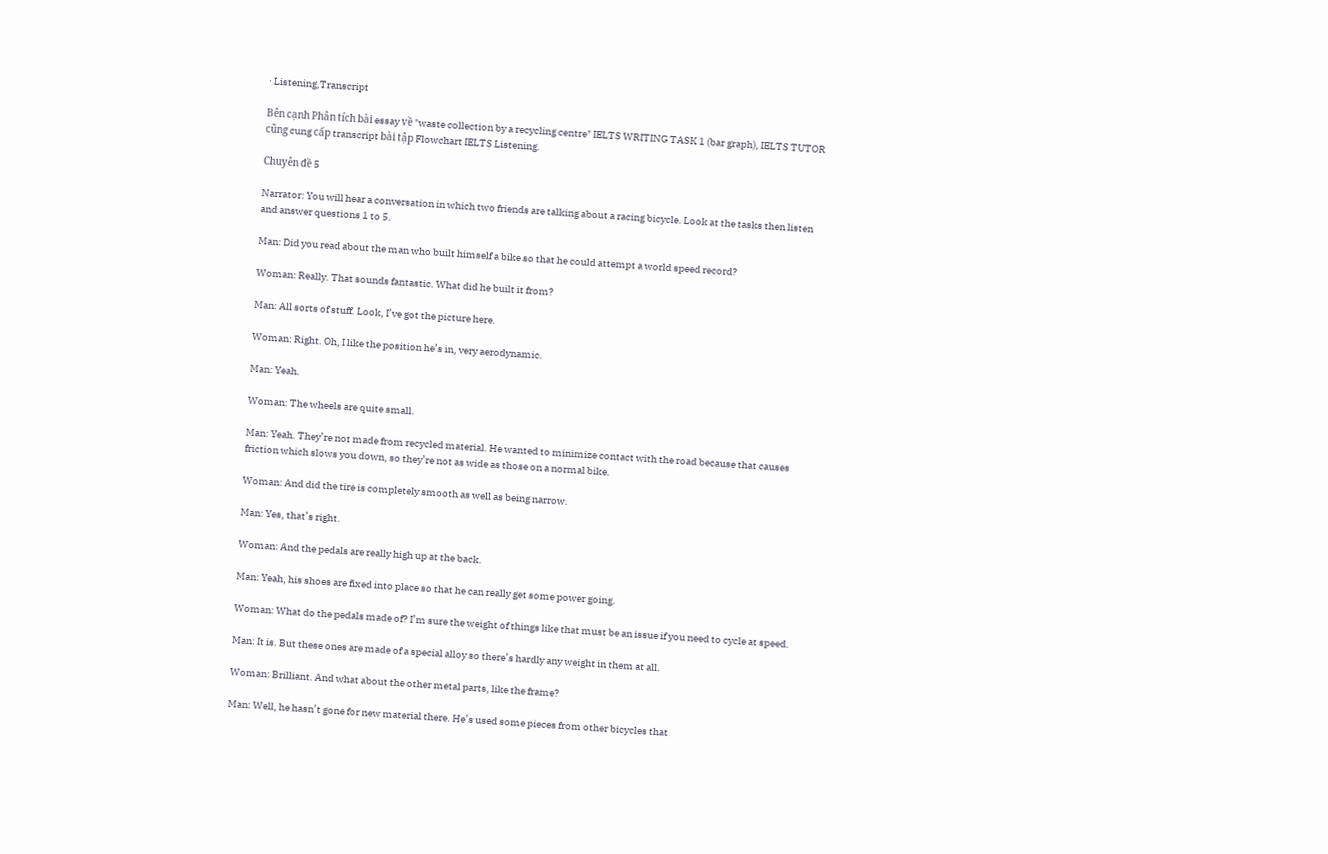· Listening,Transcript

Bên cạnh Phân tích bài essay về "waste collection by a recycling centre" IELTS WRITING TASK 1 (bar graph), IELTS TUTOR cũng cung cấp transcript bài tập Flowchart IELTS Listening.

Chuyên đề 5

Narrator: You will hear a conversation in which two friends are talking about a racing bicycle. Look at the tasks then listen and answer questions 1 to 5.

Man: Did you read about the man who built himself a bike so that he could attempt a world speed record?

Woman: Really. That sounds fantastic. What did he built it from?

Man: All sorts of stuff. Look, I’ve got the picture here.

Woman: Right. Oh, I like the position he’s in, very aerodynamic.

Man: Yeah.

Woman: The wheels are quite small.

Man: Yeah. They’re not made from recycled material. He wanted to minimize contact with the road because that causes friction which slows you down, so they’re not as wide as those on a normal bike.

Woman: And did the tire is completely smooth as well as being narrow.

Man: Yes, that’s right.

Woman: And the pedals are really high up at the back.

Man: Yeah, his shoes are fixed into place so that he can really get some power going.

Woman: What do the pedals made of? I’m sure the weight of things like that must be an issue if you need to cycle at speed.

Man: It is. But these ones are made of a special alloy so there’s hardly any weight in them at all.

Woman: Brilliant. And what about the other metal parts, like the frame?

Man: Well, he hasn’t gone for new material there. He’s used some pieces from other bicycles that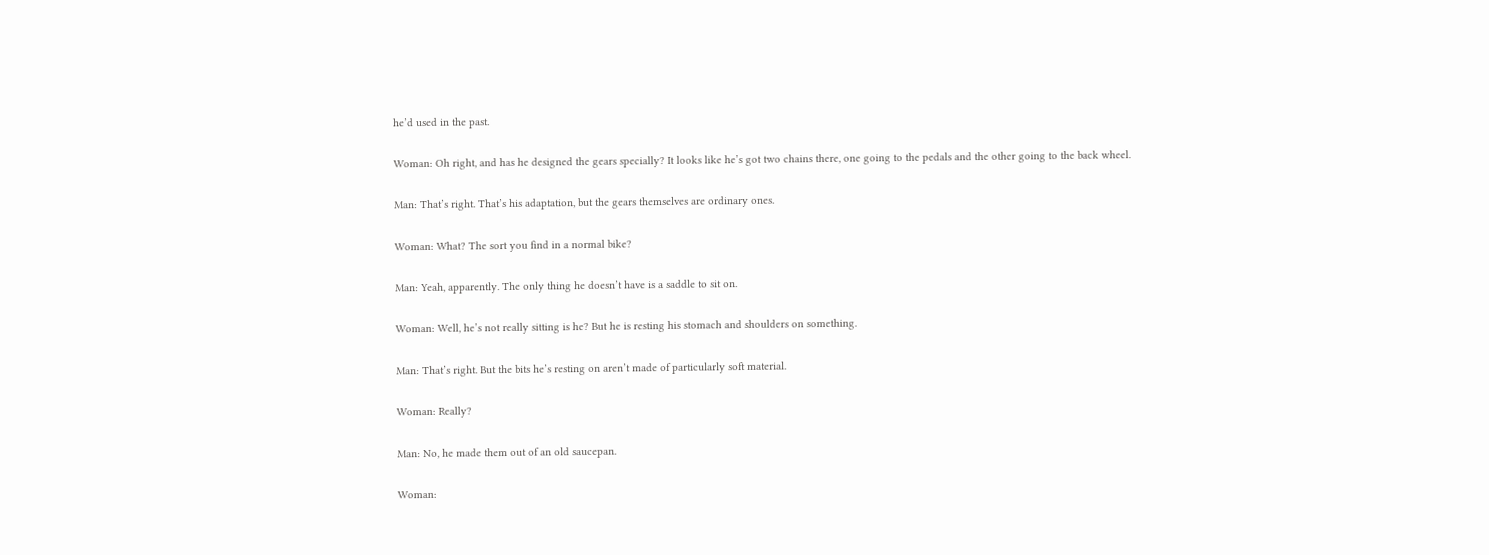he’d used in the past.

Woman: Oh right, and has he designed the gears specially? It looks like he’s got two chains there, one going to the pedals and the other going to the back wheel.

Man: That’s right. That’s his adaptation, but the gears themselves are ordinary ones.

Woman: What? The sort you find in a normal bike?

Man: Yeah, apparently. The only thing he doesn’t have is a saddle to sit on.

Woman: Well, he’s not really sitting is he? But he is resting his stomach and shoulders on something.

Man: That’s right. But the bits he’s resting on aren’t made of particularly soft material.

Woman: Really?

Man: No, he made them out of an old saucepan.

Woman: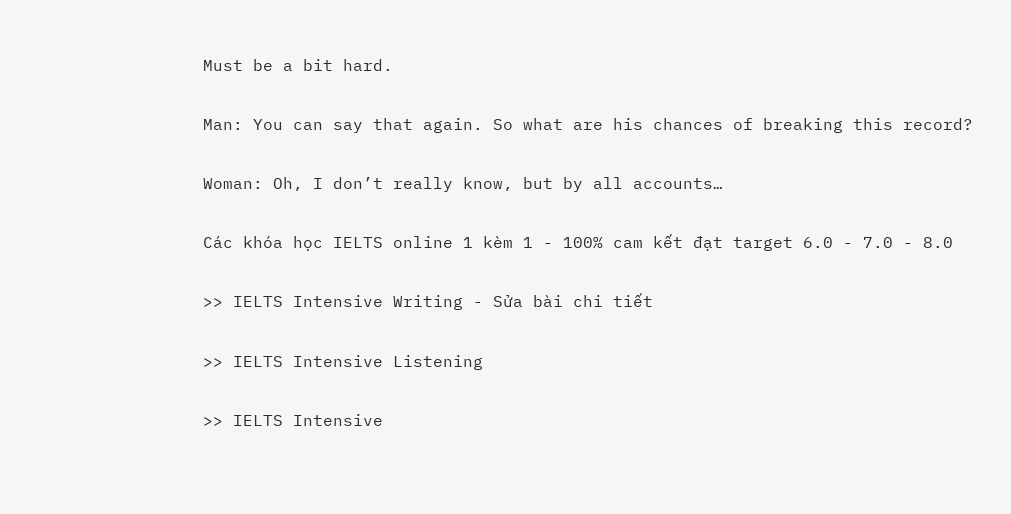Must be a bit hard.

Man: You can say that again. So what are his chances of breaking this record?

Woman: Oh, I don’t really know, but by all accounts…

Các khóa học IELTS online 1 kèm 1 - 100% cam kết đạt target 6.0 - 7.0 - 8.0

>> IELTS Intensive Writing - Sửa bài chi tiết

>> IELTS Intensive Listening

>> IELTS Intensive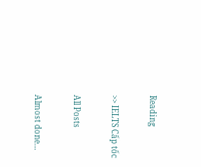Reading

>> IELTS Cấp tốc

All Posts

Almost done…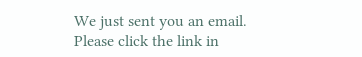We just sent you an email. Please click the link in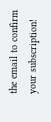the email to confirm your subscription!